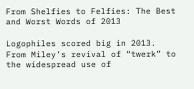From Shelfies to Felfies: The Best and Worst Words of 2013

Logophiles scored big in 2013. From Miley’s revival of “twerk” to the widespread use of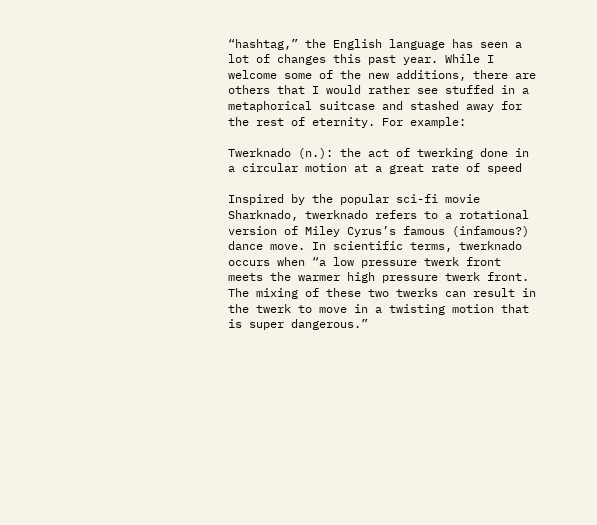“hashtag,” the English language has seen a lot of changes this past year. While I welcome some of the new additions, there are others that I would rather see stuffed in a metaphorical suitcase and stashed away for the rest of eternity. For example:

Twerknado (n.): the act of twerking done in a circular motion at a great rate of speed

Inspired by the popular sci-fi movie Sharknado, twerknado refers to a rotational version of Miley Cyrus’s famous (infamous?) dance move. In scientific terms, twerknado occurs when “a low pressure twerk front meets the warmer high pressure twerk front. The mixing of these two twerks can result in the twerk to move in a twisting motion that is super dangerous.”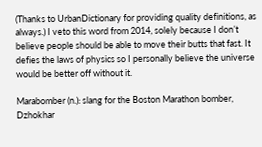(Thanks to UrbanDictionary for providing quality definitions, as always.) I veto this word from 2014, solely because I don’t believe people should be able to move their butts that fast. It defies the laws of physics so I personally believe the universe would be better off without it.

Marabomber (n.): slang for the Boston Marathon bomber, Dzhokhar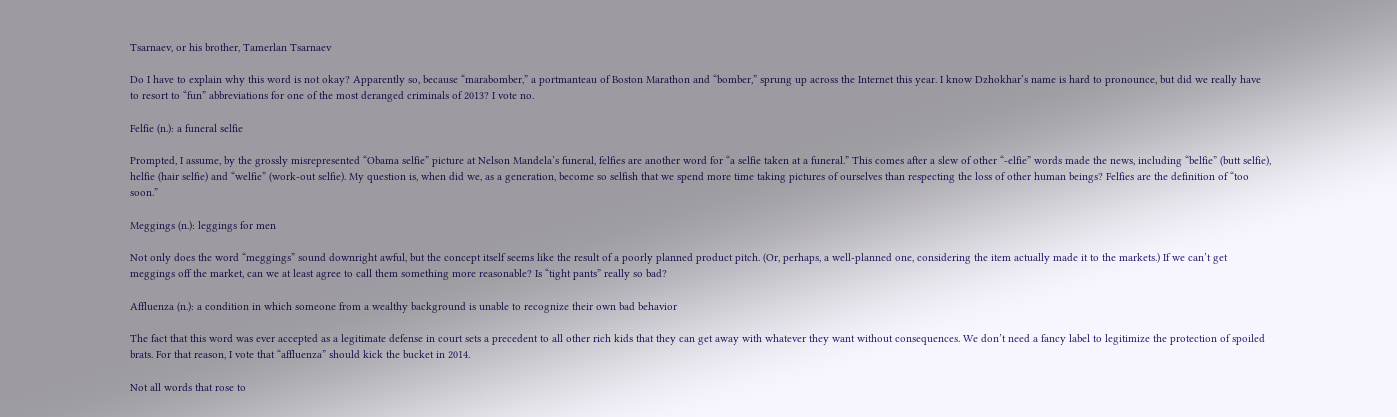Tsarnaev, or his brother, Tamerlan Tsarnaev

Do I have to explain why this word is not okay? Apparently so, because “marabomber,” a portmanteau of Boston Marathon and “bomber,” sprung up across the Internet this year. I know Dzhokhar’s name is hard to pronounce, but did we really have to resort to “fun” abbreviations for one of the most deranged criminals of 2013? I vote no.

Felfie (n.): a funeral selfie

Prompted, I assume, by the grossly misrepresented “Obama selfie” picture at Nelson Mandela’s funeral, felfies are another word for “a selfie taken at a funeral.” This comes after a slew of other “-elfie” words made the news, including “belfie” (butt selfie), helfie (hair selfie) and “welfie” (work-out selfie). My question is, when did we, as a generation, become so selfish that we spend more time taking pictures of ourselves than respecting the loss of other human beings? Felfies are the definition of “too soon.”

Meggings (n.): leggings for men

Not only does the word “meggings” sound downright awful, but the concept itself seems like the result of a poorly planned product pitch. (Or, perhaps, a well-planned one, considering the item actually made it to the markets.) If we can’t get meggings off the market, can we at least agree to call them something more reasonable? Is “tight pants” really so bad?

Affluenza (n.): a condition in which someone from a wealthy background is unable to recognize their own bad behavior

The fact that this word was ever accepted as a legitimate defense in court sets a precedent to all other rich kids that they can get away with whatever they want without consequences. We don’t need a fancy label to legitimize the protection of spoiled brats. For that reason, I vote that “affluenza” should kick the bucket in 2014.

Not all words that rose to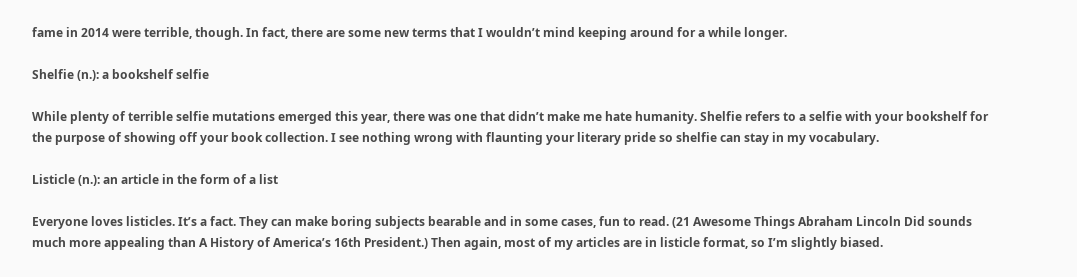fame in 2014 were terrible, though. In fact, there are some new terms that I wouldn’t mind keeping around for a while longer.

Shelfie (n.): a bookshelf selfie

While plenty of terrible selfie mutations emerged this year, there was one that didn’t make me hate humanity. Shelfie refers to a selfie with your bookshelf for the purpose of showing off your book collection. I see nothing wrong with flaunting your literary pride so shelfie can stay in my vocabulary.

Listicle (n.): an article in the form of a list

Everyone loves listicles. It’s a fact. They can make boring subjects bearable and in some cases, fun to read. (21 Awesome Things Abraham Lincoln Did sounds much more appealing than A History of America’s 16th President.) Then again, most of my articles are in listicle format, so I’m slightly biased.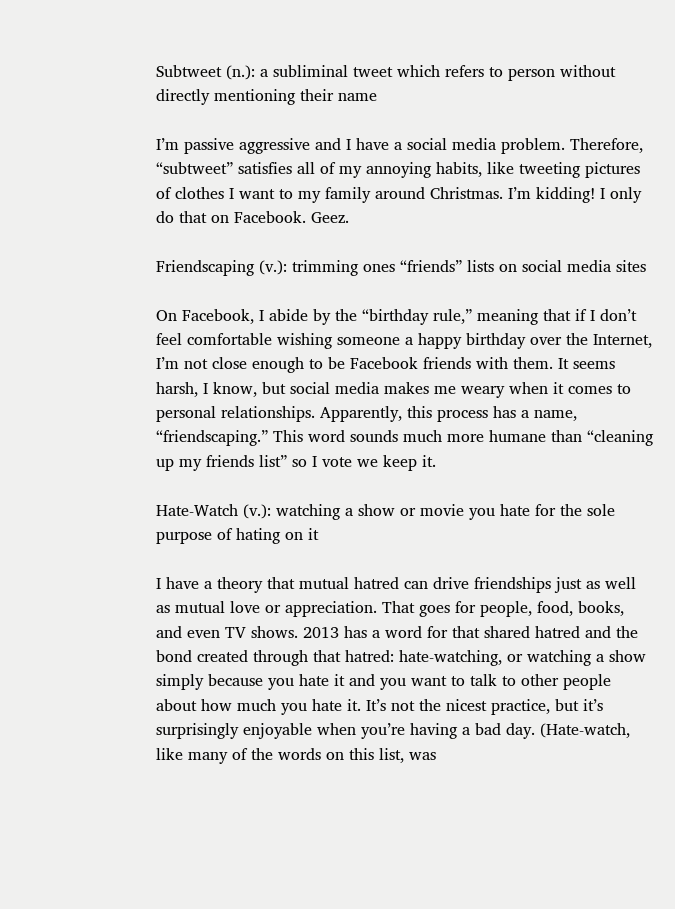Subtweet (n.): a subliminal tweet which refers to person without directly mentioning their name

I’m passive aggressive and I have a social media problem. Therefore, “subtweet” satisfies all of my annoying habits, like tweeting pictures of clothes I want to my family around Christmas. I’m kidding! I only do that on Facebook. Geez.

Friendscaping (v.): trimming ones “friends” lists on social media sites

On Facebook, I abide by the “birthday rule,” meaning that if I don’t feel comfortable wishing someone a happy birthday over the Internet, I’m not close enough to be Facebook friends with them. It seems harsh, I know, but social media makes me weary when it comes to personal relationships. Apparently, this process has a name, “friendscaping.” This word sounds much more humane than “cleaning up my friends list” so I vote we keep it.

Hate-Watch (v.): watching a show or movie you hate for the sole purpose of hating on it

I have a theory that mutual hatred can drive friendships just as well as mutual love or appreciation. That goes for people, food, books, and even TV shows. 2013 has a word for that shared hatred and the bond created through that hatred: hate-watching, or watching a show simply because you hate it and you want to talk to other people about how much you hate it. It’s not the nicest practice, but it’s surprisingly enjoyable when you’re having a bad day. (Hate-watch, like many of the words on this list, was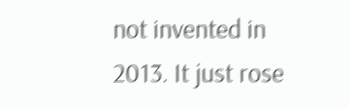not invented in 2013. It just rose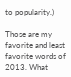to popularity.)

Those are my favorite and least favorite words of 2013. What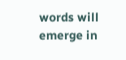words will emerge in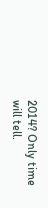2014? Only time will tell.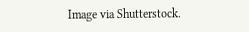Image via Shutterstock.